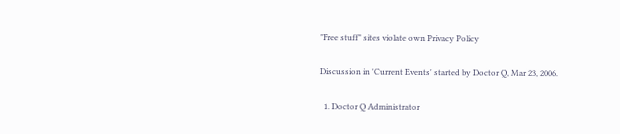"Free stuff" sites violate own Privacy Policy

Discussion in 'Current Events' started by Doctor Q, Mar 23, 2006.

  1. Doctor Q Administrator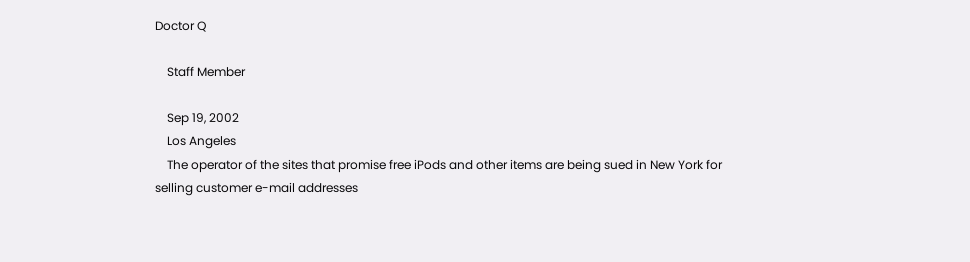Doctor Q

    Staff Member

    Sep 19, 2002
    Los Angeles
    The operator of the sites that promise free iPods and other items are being sued in New York for selling customer e-mail addresses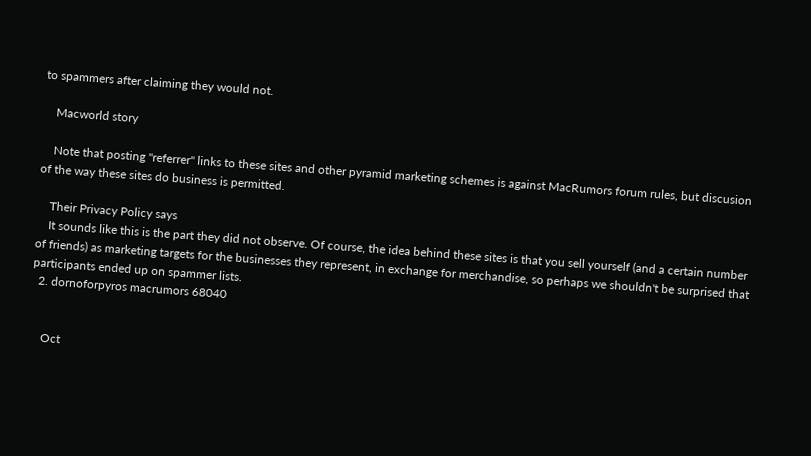to spammers after claiming they would not.

    Macworld story

    Note that posting "referrer" links to these sites and other pyramid marketing schemes is against MacRumors forum rules, but discusion of the way these sites do business is permitted.

    Their Privacy Policy says
    It sounds like this is the part they did not observe. Of course, the idea behind these sites is that you sell yourself (and a certain number of friends) as marketing targets for the businesses they represent, in exchange for merchandise, so perhaps we shouldn't be surprised that participants ended up on spammer lists.
  2. dornoforpyros macrumors 68040


    Oct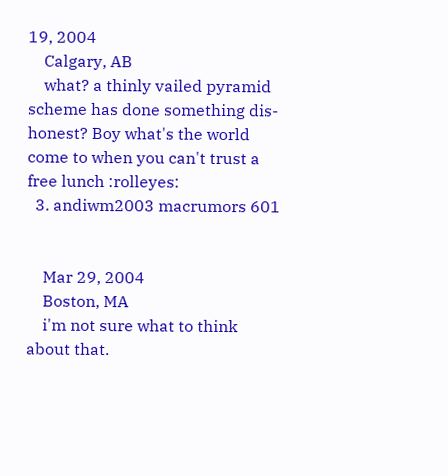19, 2004
    Calgary, AB
    what? a thinly vailed pyramid scheme has done something dis-honest? Boy what's the world come to when you can't trust a free lunch :rolleyes:
  3. andiwm2003 macrumors 601


    Mar 29, 2004
    Boston, MA
    i'm not sure what to think about that.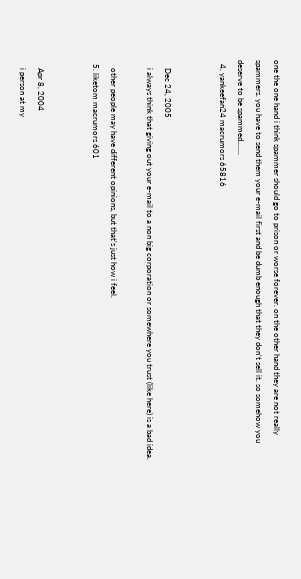one the one hand i think spammer should go to prison or worse forever. on the other hand they are not really spammers. you have to send them your e-mail first and be dumb enough that they don't sell it. so somehow you deserve to be spammed.......
  4. yankeefan24 macrumors 65816


    Dec 24, 2005
    i always think that giving out your e-mail to a non big corporation or somewhere you trust (like here) is a bad idea.

    other people may have different opinions, but that's just how i feel.
  5. liketom macrumors 601


    Apr 8, 2004
    i person at my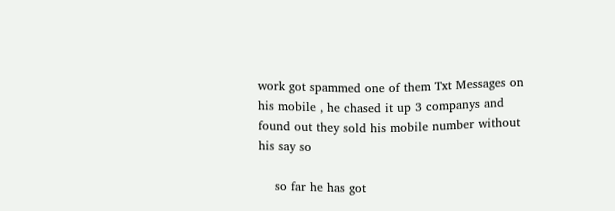work got spammed one of them Txt Messages on his mobile , he chased it up 3 companys and found out they sold his mobile number without his say so

    so far he has got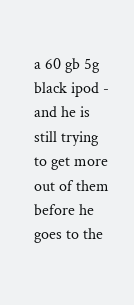a 60 gb 5g black ipod - and he is still trying to get more out of them before he goes to the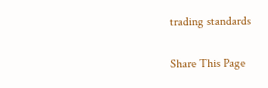trading standards

Share This Page